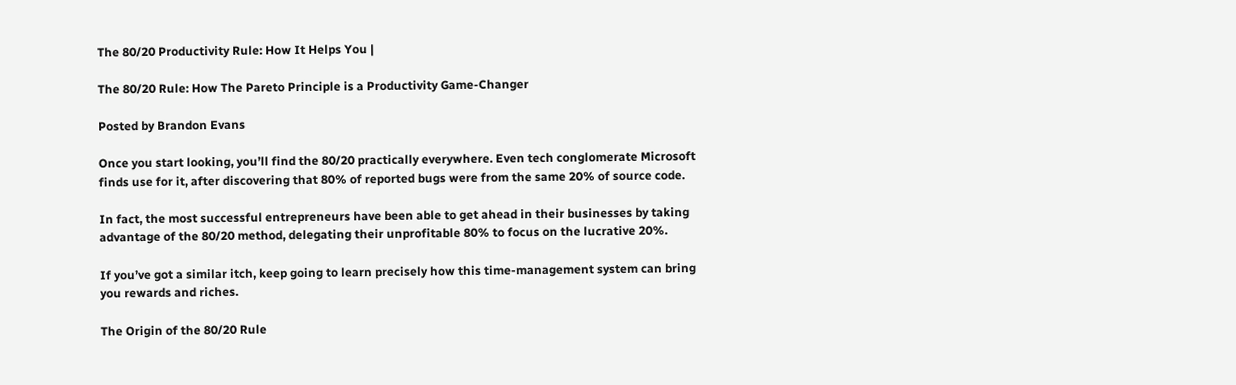The 80/20 Productivity Rule: How It Helps You |

The 80/20 Rule: How The Pareto Principle is a Productivity Game-Changer

Posted by Brandon Evans

Once you start looking, you’ll find the 80/20 practically everywhere. Even tech conglomerate Microsoft finds use for it, after discovering that 80% of reported bugs were from the same 20% of source code.

In fact, the most successful entrepreneurs have been able to get ahead in their businesses by taking advantage of the 80/20 method, delegating their unprofitable 80% to focus on the lucrative 20%.

If you’ve got a similar itch, keep going to learn precisely how this time-management system can bring you rewards and riches.

The Origin of the 80/20 Rule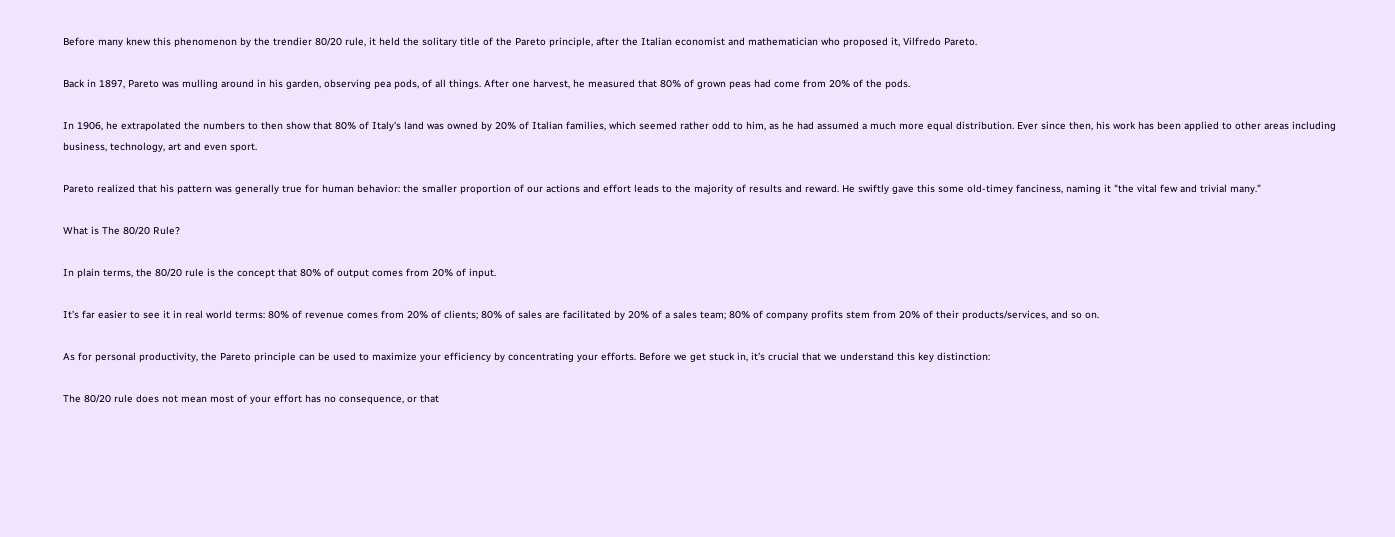Before many knew this phenomenon by the trendier 80/20 rule, it held the solitary title of the Pareto principle, after the Italian economist and mathematician who proposed it, Vilfredo Pareto.

Back in 1897, Pareto was mulling around in his garden, observing pea pods, of all things. After one harvest, he measured that 80% of grown peas had come from 20% of the pods.

In 1906, he extrapolated the numbers to then show that 80% of Italy's land was owned by 20% of Italian families, which seemed rather odd to him, as he had assumed a much more equal distribution. Ever since then, his work has been applied to other areas including business, technology, art and even sport.

Pareto realized that his pattern was generally true for human behavior: the smaller proportion of our actions and effort leads to the majority of results and reward. He swiftly gave this some old-timey fanciness, naming it "the vital few and trivial many.”

What is The 80/20 Rule?

In plain terms, the 80/20 rule is the concept that 80% of output comes from 20% of input.

It’s far easier to see it in real world terms: 80% of revenue comes from 20% of clients; 80% of sales are facilitated by 20% of a sales team; 80% of company profits stem from 20% of their products/services, and so on.

As for personal productivity, the Pareto principle can be used to maximize your efficiency by concentrating your efforts. Before we get stuck in, it’s crucial that we understand this key distinction:

The 80/20 rule does not mean most of your effort has no consequence, or that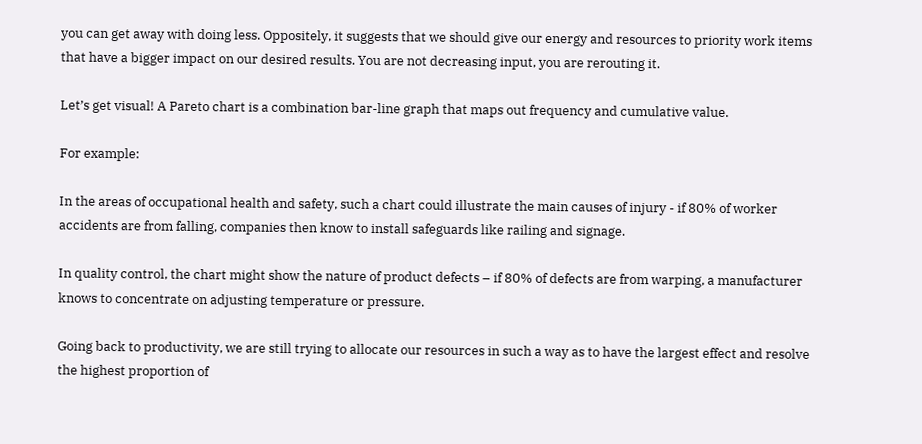you can get away with doing less. Oppositely, it suggests that we should give our energy and resources to priority work items that have a bigger impact on our desired results. You are not decreasing input, you are rerouting it.

Let’s get visual! A Pareto chart is a combination bar-line graph that maps out frequency and cumulative value.

For example:

In the areas of occupational health and safety, such a chart could illustrate the main causes of injury - if 80% of worker accidents are from falling, companies then know to install safeguards like railing and signage.

In quality control, the chart might show the nature of product defects – if 80% of defects are from warping, a manufacturer knows to concentrate on adjusting temperature or pressure.

Going back to productivity, we are still trying to allocate our resources in such a way as to have the largest effect and resolve the highest proportion of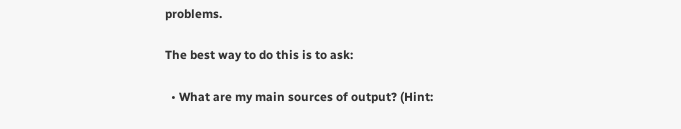problems.

The best way to do this is to ask:

  • What are my main sources of output? (Hint: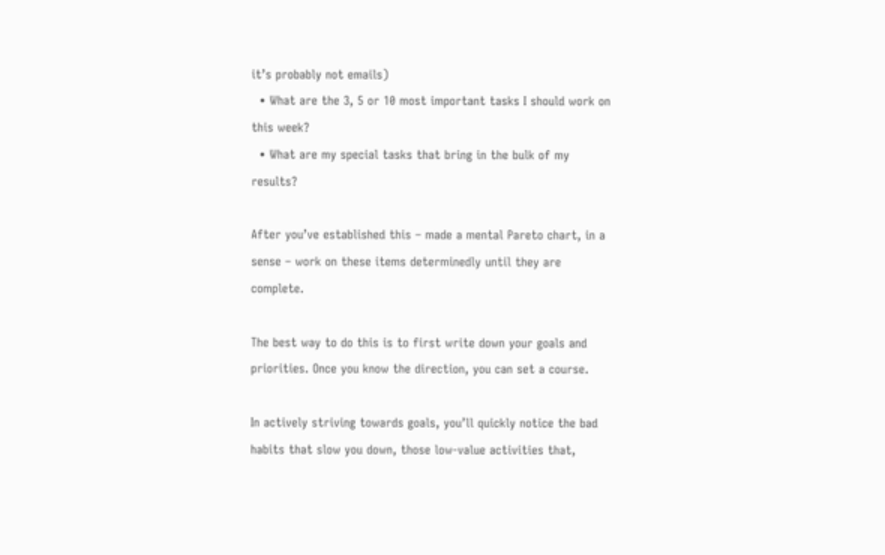it’s probably not emails)
  • What are the 3, 5 or 10 most important tasks I should work on this week?
  • What are my special tasks that bring in the bulk of my results?

After you’ve established this – made a mental Pareto chart, in a sense – work on these items determinedly until they are complete.

The best way to do this is to first write down your goals and priorities. Once you know the direction, you can set a course.

In actively striving towards goals, you’ll quickly notice the bad habits that slow you down, those low-value activities that,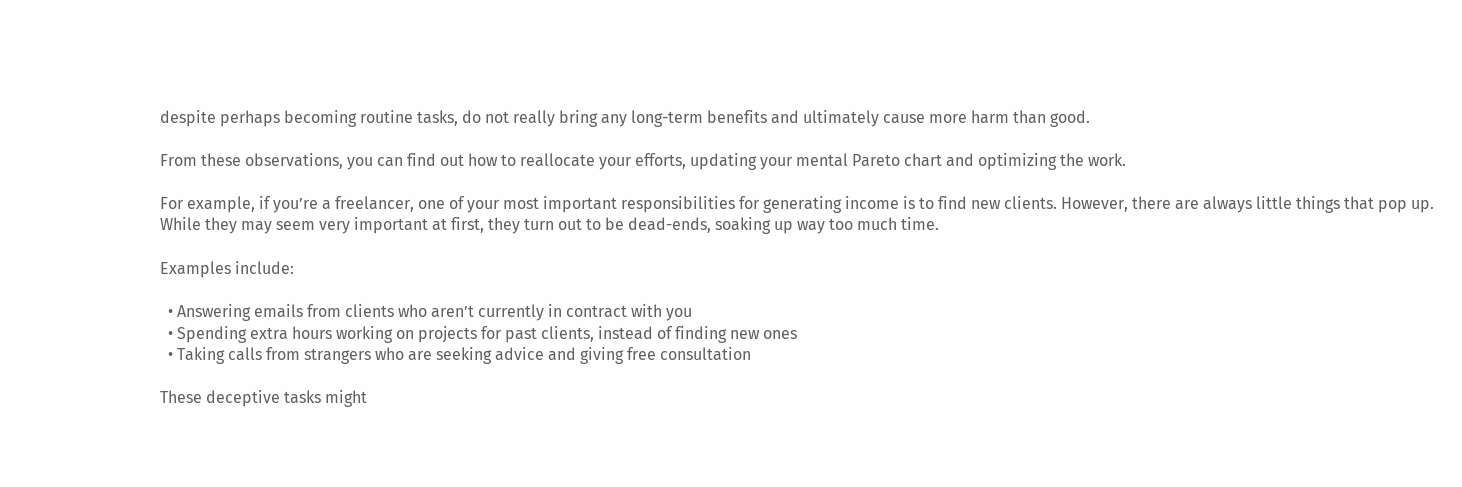despite perhaps becoming routine tasks, do not really bring any long-term benefits and ultimately cause more harm than good.

From these observations, you can find out how to reallocate your efforts, updating your mental Pareto chart and optimizing the work.

For example, if you’re a freelancer, one of your most important responsibilities for generating income is to find new clients. However, there are always little things that pop up. While they may seem very important at first, they turn out to be dead-ends, soaking up way too much time.

Examples include:

  • Answering emails from clients who aren’t currently in contract with you
  • Spending extra hours working on projects for past clients, instead of finding new ones
  • Taking calls from strangers who are seeking advice and giving free consultation

These deceptive tasks might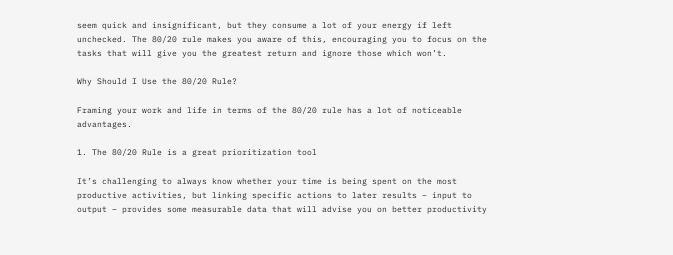seem quick and insignificant, but they consume a lot of your energy if left unchecked. The 80/20 rule makes you aware of this, encouraging you to focus on the tasks that will give you the greatest return and ignore those which won’t.

Why Should I Use the 80/20 Rule?

Framing your work and life in terms of the 80/20 rule has a lot of noticeable advantages.

1. The 80/20 Rule is a great prioritization tool

It’s challenging to always know whether your time is being spent on the most productive activities, but linking specific actions to later results – input to output – provides some measurable data that will advise you on better productivity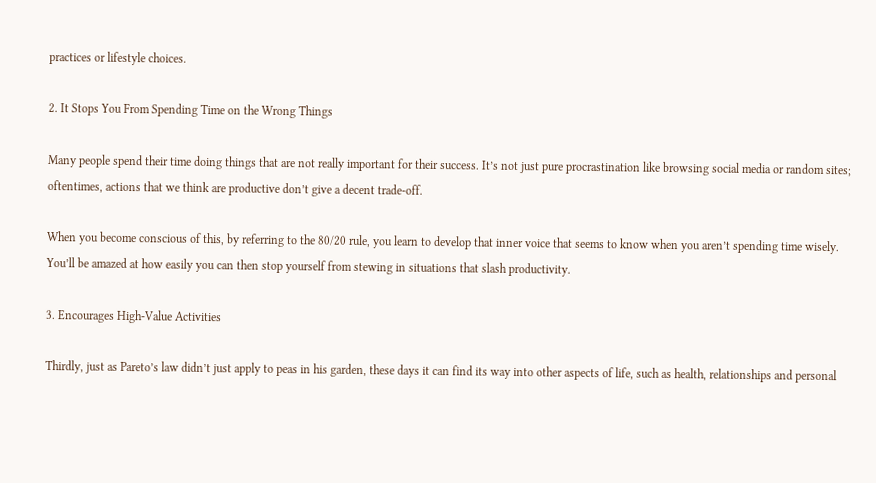practices or lifestyle choices.

2. It Stops You From Spending Time on the Wrong Things

Many people spend their time doing things that are not really important for their success. It’s not just pure procrastination like browsing social media or random sites; oftentimes, actions that we think are productive don’t give a decent trade-off.

When you become conscious of this, by referring to the 80/20 rule, you learn to develop that inner voice that seems to know when you aren’t spending time wisely. You’ll be amazed at how easily you can then stop yourself from stewing in situations that slash productivity.

3. Encourages High-Value Activities

Thirdly, just as Pareto’s law didn’t just apply to peas in his garden, these days it can find its way into other aspects of life, such as health, relationships and personal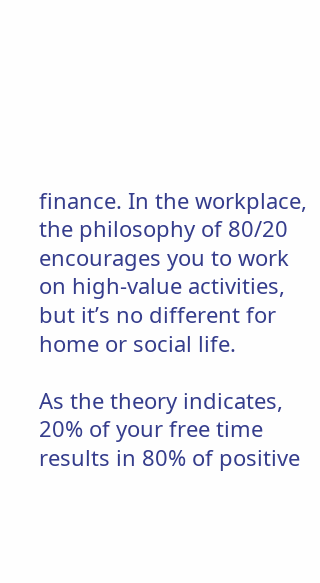finance. In the workplace, the philosophy of 80/20 encourages you to work on high-value activities, but it’s no different for home or social life.

As the theory indicates, 20% of your free time results in 80% of positive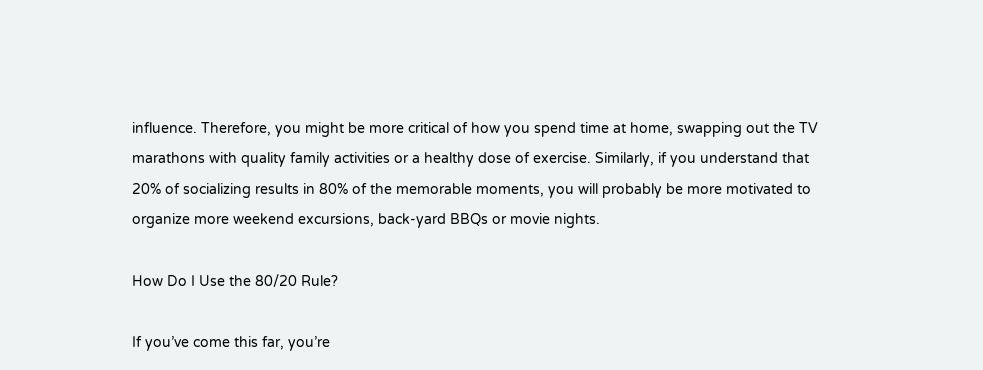influence. Therefore, you might be more critical of how you spend time at home, swapping out the TV marathons with quality family activities or a healthy dose of exercise. Similarly, if you understand that 20% of socializing results in 80% of the memorable moments, you will probably be more motivated to organize more weekend excursions, back-yard BBQs or movie nights.

How Do I Use the 80/20 Rule?

If you’ve come this far, you’re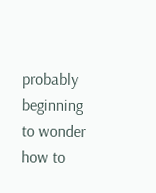probably beginning to wonder how to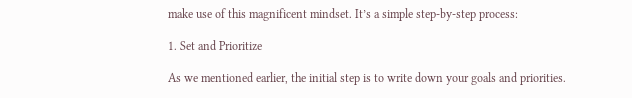make use of this magnificent mindset. It’s a simple step-by-step process:

1. Set and Prioritize

As we mentioned earlier, the initial step is to write down your goals and priorities.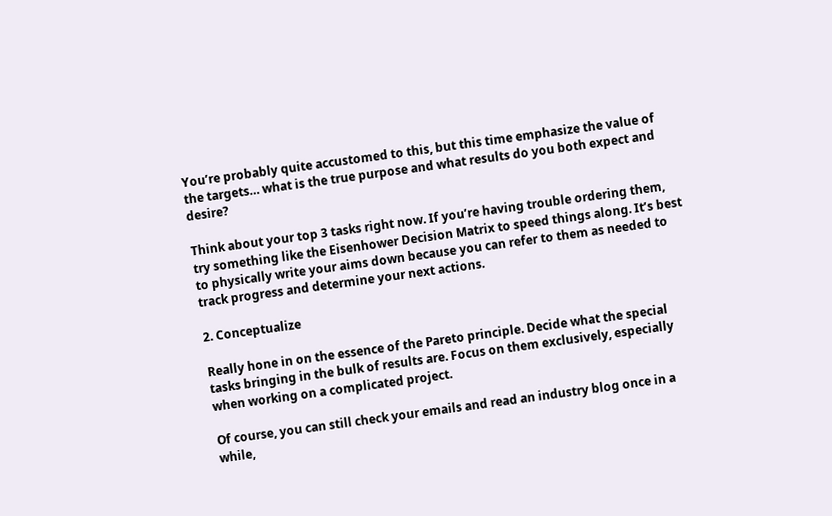You’re probably quite accustomed to this, but this time emphasize the value of the targets… what is the true purpose and what results do you both expect and desire?

Think about your top 3 tasks right now. If you’re having trouble ordering them, try something like the Eisenhower Decision Matrix to speed things along. It’s best to physically write your aims down because you can refer to them as needed to track progress and determine your next actions.

2. Conceptualize

Really hone in on the essence of the Pareto principle. Decide what the special tasks bringing in the bulk of results are. Focus on them exclusively, especially when working on a complicated project.

Of course, you can still check your emails and read an industry blog once in a while,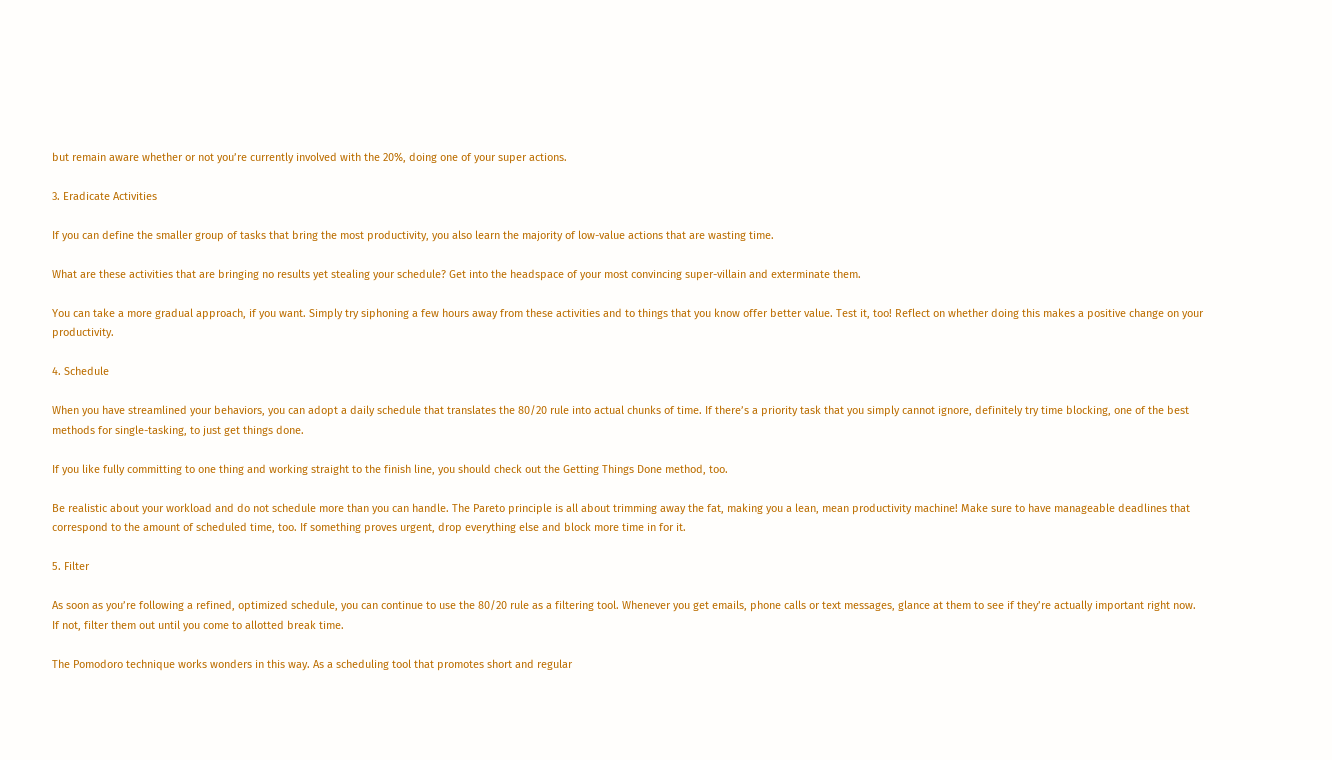but remain aware whether or not you’re currently involved with the 20%, doing one of your super actions.

3. Eradicate Activities

If you can define the smaller group of tasks that bring the most productivity, you also learn the majority of low-value actions that are wasting time.

What are these activities that are bringing no results yet stealing your schedule? Get into the headspace of your most convincing super-villain and exterminate them.

You can take a more gradual approach, if you want. Simply try siphoning a few hours away from these activities and to things that you know offer better value. Test it, too! Reflect on whether doing this makes a positive change on your productivity.

4. Schedule

When you have streamlined your behaviors, you can adopt a daily schedule that translates the 80/20 rule into actual chunks of time. If there’s a priority task that you simply cannot ignore, definitely try time blocking, one of the best methods for single-tasking, to just get things done.

If you like fully committing to one thing and working straight to the finish line, you should check out the Getting Things Done method, too.

Be realistic about your workload and do not schedule more than you can handle. The Pareto principle is all about trimming away the fat, making you a lean, mean productivity machine! Make sure to have manageable deadlines that correspond to the amount of scheduled time, too. If something proves urgent, drop everything else and block more time in for it.

5. Filter

As soon as you’re following a refined, optimized schedule, you can continue to use the 80/20 rule as a filtering tool. Whenever you get emails, phone calls or text messages, glance at them to see if they’re actually important right now. If not, filter them out until you come to allotted break time.

The Pomodoro technique works wonders in this way. As a scheduling tool that promotes short and regular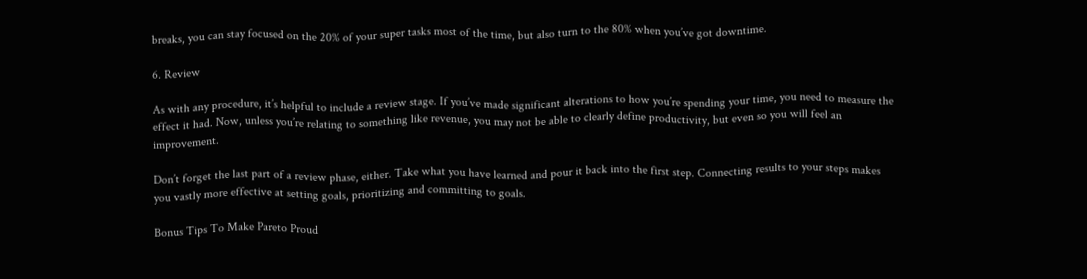breaks, you can stay focused on the 20% of your super tasks most of the time, but also turn to the 80% when you’ve got downtime.

6. Review

As with any procedure, it’s helpful to include a review stage. If you’ve made significant alterations to how you’re spending your time, you need to measure the effect it had. Now, unless you’re relating to something like revenue, you may not be able to clearly define productivity, but even so you will feel an improvement.

Don’t forget the last part of a review phase, either. Take what you have learned and pour it back into the first step. Connecting results to your steps makes you vastly more effective at setting goals, prioritizing and committing to goals.

Bonus Tips To Make Pareto Proud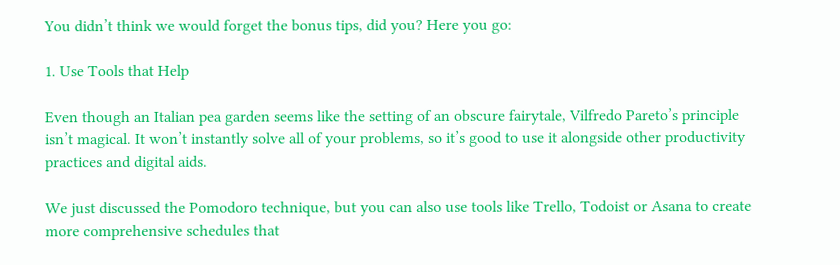You didn’t think we would forget the bonus tips, did you? Here you go:

1. Use Tools that Help

Even though an Italian pea garden seems like the setting of an obscure fairytale, Vilfredo Pareto’s principle isn’t magical. It won’t instantly solve all of your problems, so it’s good to use it alongside other productivity practices and digital aids.

We just discussed the Pomodoro technique, but you can also use tools like Trello, Todoist or Asana to create more comprehensive schedules that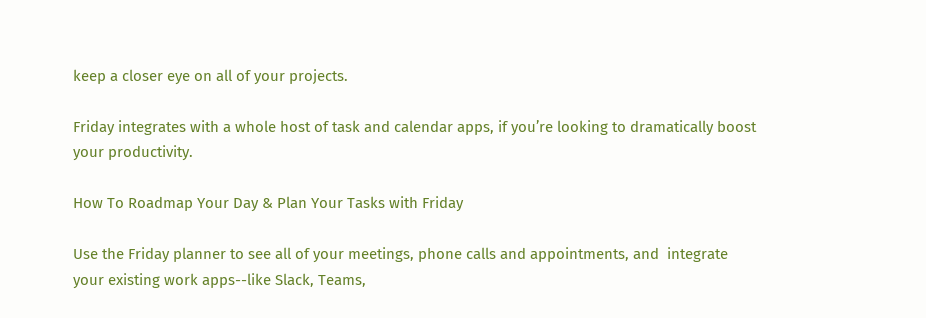keep a closer eye on all of your projects.

Friday integrates with a whole host of task and calendar apps, if you’re looking to dramatically boost your productivity.

How To Roadmap Your Day & Plan Your Tasks with Friday

Use the Friday planner to see all of your meetings, phone calls and appointments, and  integrate your existing work apps--like Slack, Teams,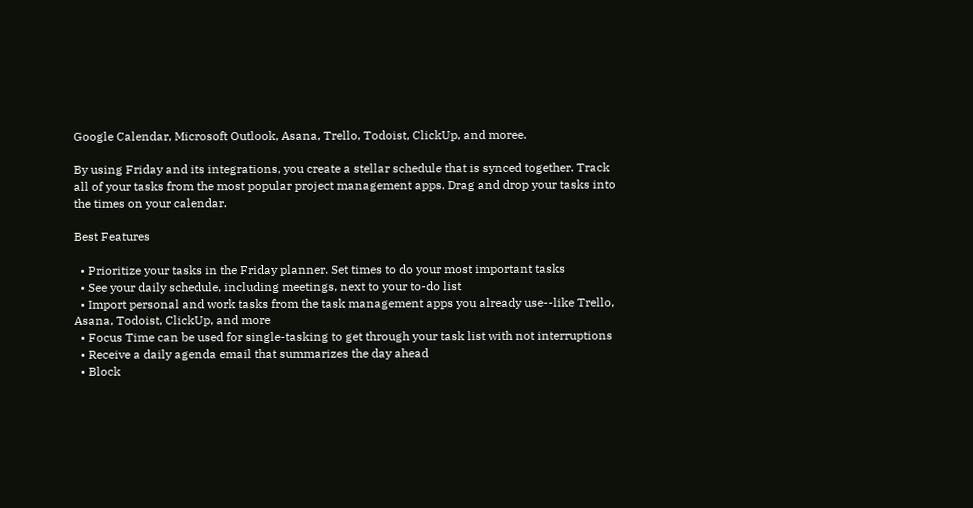Google Calendar, Microsoft Outlook, Asana, Trello, Todoist, ClickUp, and moree.

By using Friday and its integrations, you create a stellar schedule that is synced together. Track all of your tasks from the most popular project management apps. Drag and drop your tasks into the times on your calendar.

Best Features

  • Prioritize your tasks in the Friday planner. Set times to do your most important tasks
  • See your daily schedule, including meetings, next to your to-do list
  • Import personal and work tasks from the task management apps you already use--like Trello, Asana, Todoist, ClickUp, and more
  • Focus Time can be used for single-tasking to get through your task list with not interruptions
  • Receive a daily agenda email that summarizes the day ahead
  • Block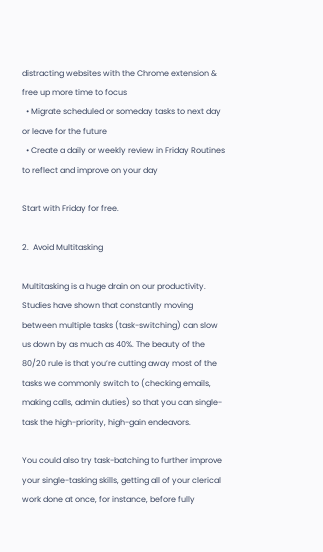distracting websites with the Chrome extension & free up more time to focus
  • Migrate scheduled or someday tasks to next day or leave for the future
  • Create a daily or weekly review in Friday Routines to reflect and improve on your day

Start with Friday for free.

2.  Avoid Multitasking

Multitasking is a huge drain on our productivity. Studies have shown that constantly moving between multiple tasks (task-switching) can slow us down by as much as 40%. The beauty of the 80/20 rule is that you’re cutting away most of the tasks we commonly switch to (checking emails, making calls, admin duties) so that you can single-task the high-priority, high-gain endeavors.

You could also try task-batching to further improve your single-tasking skills, getting all of your clerical work done at once, for instance, before fully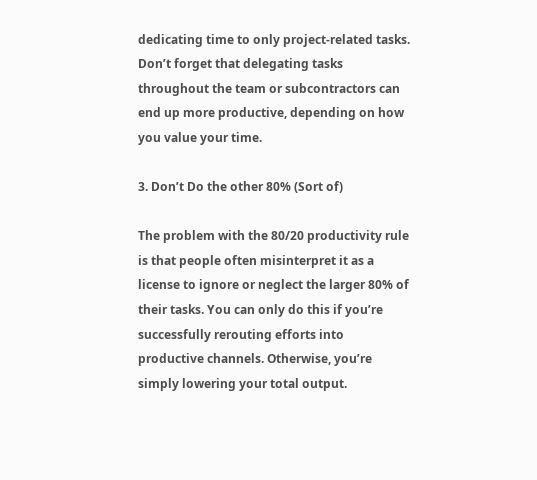dedicating time to only project-related tasks. Don’t forget that delegating tasks throughout the team or subcontractors can end up more productive, depending on how you value your time.

3. Don’t Do the other 80% (Sort of)

The problem with the 80/20 productivity rule is that people often misinterpret it as a license to ignore or neglect the larger 80% of their tasks. You can only do this if you’re successfully rerouting efforts into productive channels. Otherwise, you’re simply lowering your total output.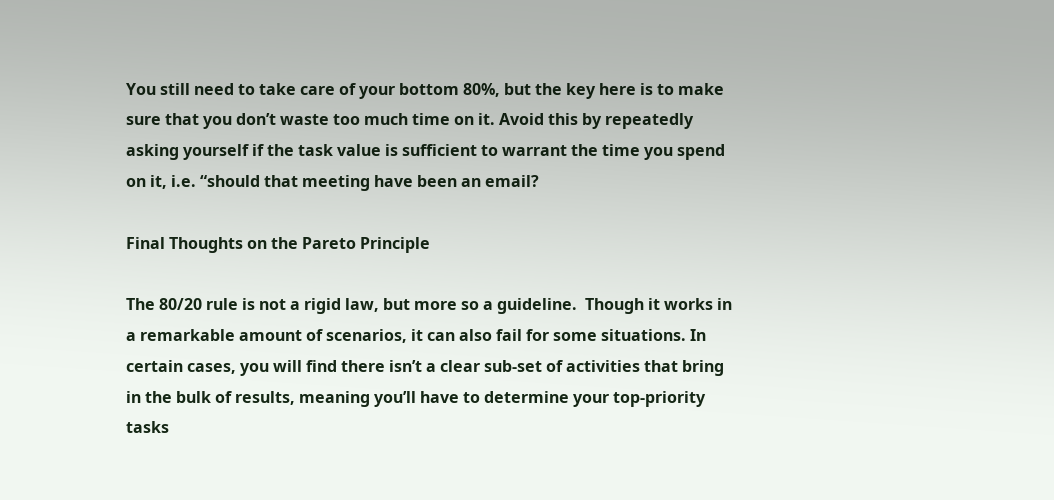You still need to take care of your bottom 80%, but the key here is to make sure that you don’t waste too much time on it. Avoid this by repeatedly asking yourself if the task value is sufficient to warrant the time you spend on it, i.e. “should that meeting have been an email?

Final Thoughts on the Pareto Principle

The 80/20 rule is not a rigid law, but more so a guideline.  Though it works in a remarkable amount of scenarios, it can also fail for some situations. In certain cases, you will find there isn’t a clear sub-set of activities that bring in the bulk of results, meaning you’ll have to determine your top-priority tasks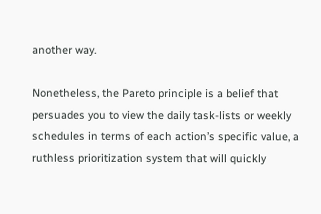another way.

Nonetheless, the Pareto principle is a belief that persuades you to view the daily task-lists or weekly schedules in terms of each action’s specific value, a ruthless prioritization system that will quickly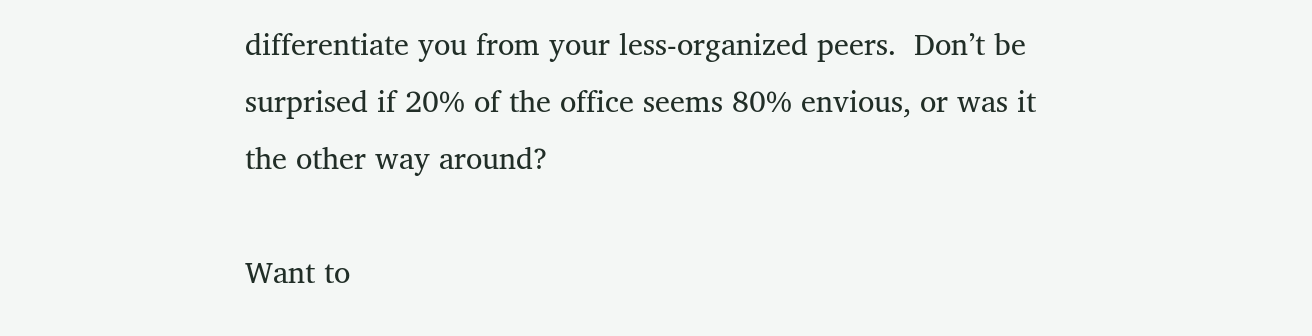differentiate you from your less-organized peers.  Don’t be surprised if 20% of the office seems 80% envious, or was it the other way around?

Want to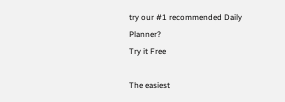try our #1 recommended Daily Planner?
Try it Free

The easiest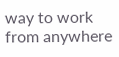way to work from anywhere